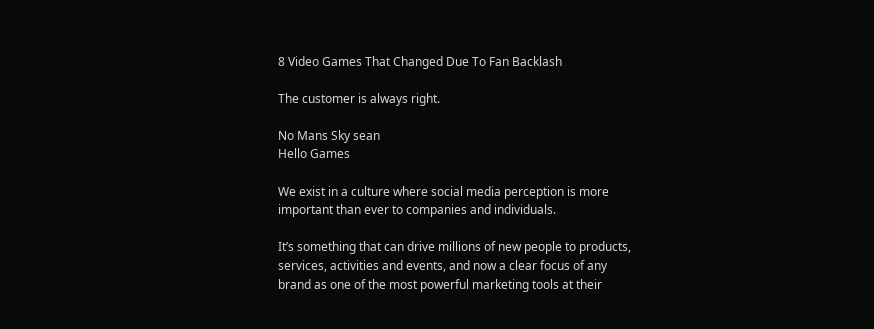8 Video Games That Changed Due To Fan Backlash

The customer is always right.

No Mans Sky sean
Hello Games

We exist in a culture where social media perception is more important than ever to companies and individuals.

It’s something that can drive millions of new people to products, services, activities and events, and now a clear focus of any brand as one of the most powerful marketing tools at their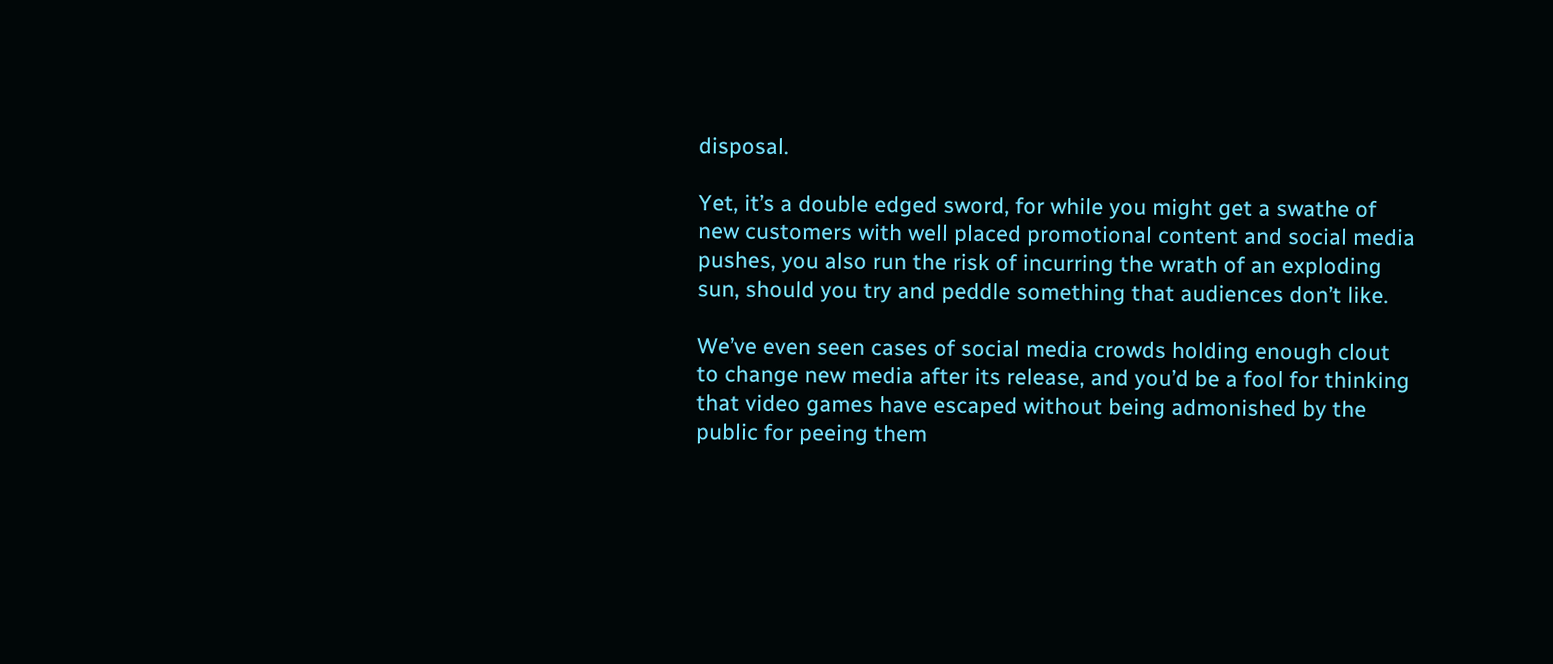disposal.

Yet, it’s a double edged sword, for while you might get a swathe of new customers with well placed promotional content and social media pushes, you also run the risk of incurring the wrath of an exploding sun, should you try and peddle something that audiences don’t like.

We’ve even seen cases of social media crowds holding enough clout to change new media after its release, and you’d be a fool for thinking that video games have escaped without being admonished by the public for peeing them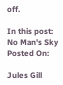off.

In this post:
No Man's Sky
Posted On:

Jules Gill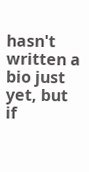hasn't written a bio just yet, but if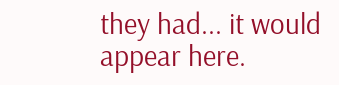they had... it would appear here.